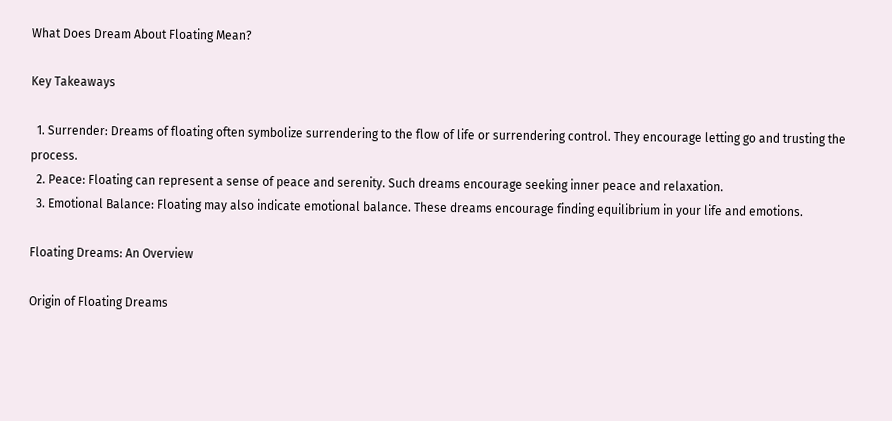What Does Dream About Floating Mean?

Key Takeaways

  1. Surrender: Dreams of floating often symbolize surrendering to the flow of life or surrendering control. They encourage letting go and trusting the process.
  2. Peace: Floating can represent a sense of peace and serenity. Such dreams encourage seeking inner peace and relaxation.
  3. Emotional Balance: Floating may also indicate emotional balance. These dreams encourage finding equilibrium in your life and emotions.

Floating Dreams: An Overview

Origin of Floating Dreams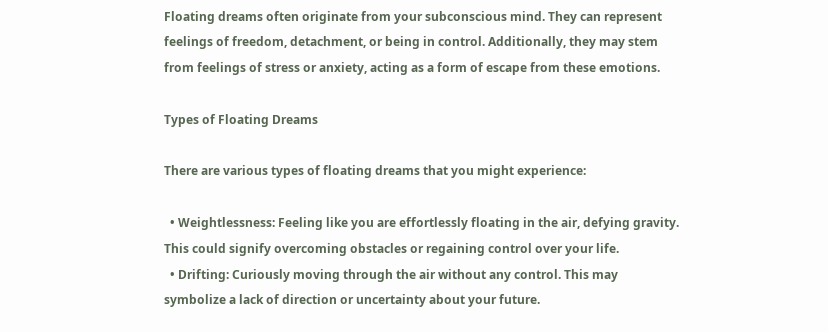Floating dreams often originate from your subconscious mind. They can represent feelings of freedom, detachment, or being in control. Additionally, they may stem from feelings of stress or anxiety, acting as a form of escape from these emotions.

Types of Floating Dreams

There are various types of floating dreams that you might experience:

  • Weightlessness: Feeling like you are effortlessly floating in the air, defying gravity. This could signify overcoming obstacles or regaining control over your life.
  • Drifting: Curiously moving through the air without any control. This may symbolize a lack of direction or uncertainty about your future.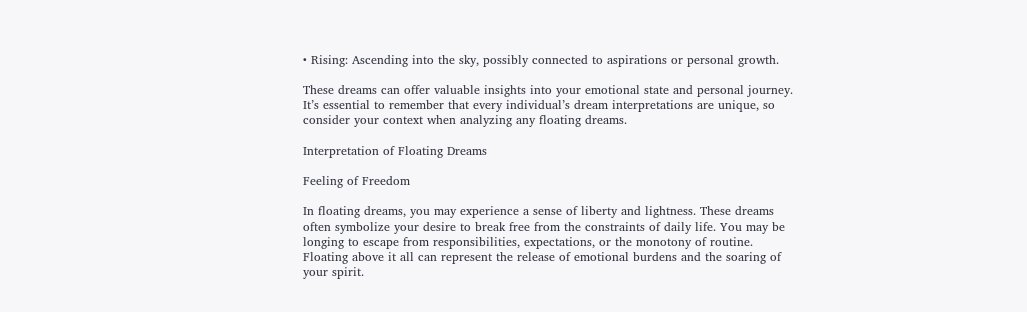• Rising: Ascending into the sky, possibly connected to aspirations or personal growth.

These dreams can offer valuable insights into your emotional state and personal journey. It’s essential to remember that every individual’s dream interpretations are unique, so consider your context when analyzing any floating dreams.

Interpretation of Floating Dreams

Feeling of Freedom

In floating dreams, you may experience a sense of liberty and lightness. These dreams often symbolize your desire to break free from the constraints of daily life. You may be longing to escape from responsibilities, expectations, or the monotony of routine. Floating above it all can represent the release of emotional burdens and the soaring of your spirit.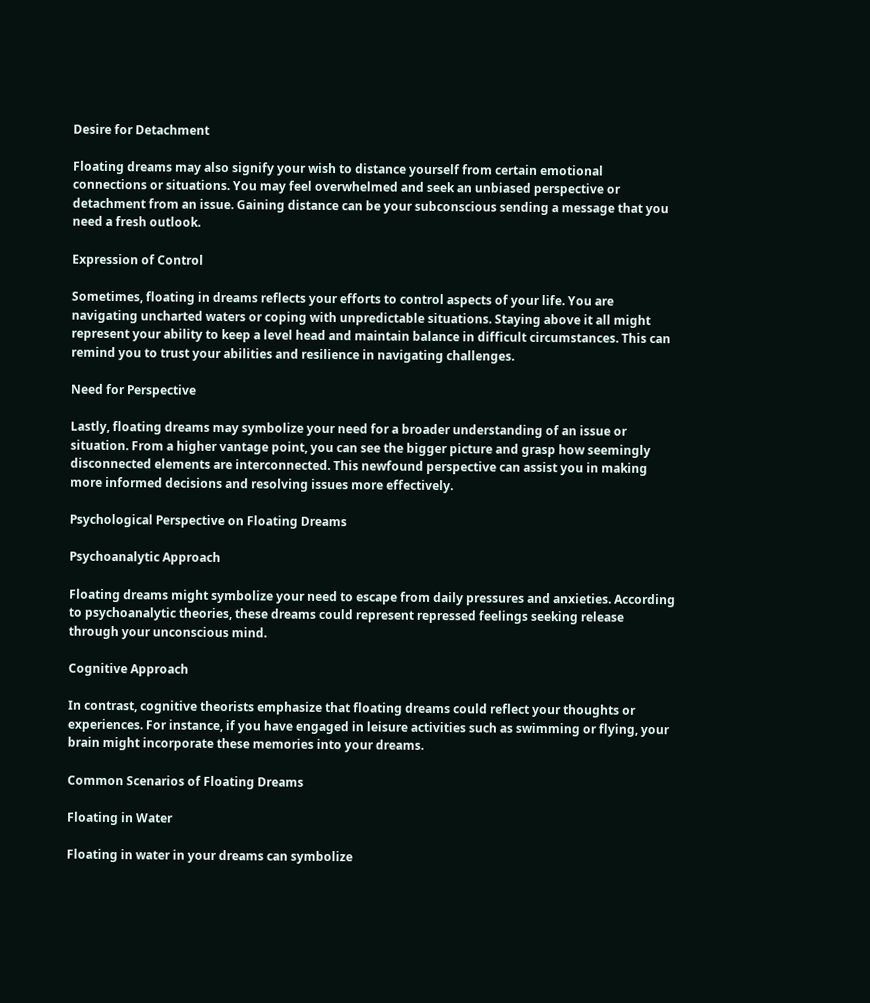Desire for Detachment

Floating dreams may also signify your wish to distance yourself from certain emotional connections or situations. You may feel overwhelmed and seek an unbiased perspective or detachment from an issue. Gaining distance can be your subconscious sending a message that you need a fresh outlook.

Expression of Control

Sometimes, floating in dreams reflects your efforts to control aspects of your life. You are navigating uncharted waters or coping with unpredictable situations. Staying above it all might represent your ability to keep a level head and maintain balance in difficult circumstances. This can remind you to trust your abilities and resilience in navigating challenges.

Need for Perspective

Lastly, floating dreams may symbolize your need for a broader understanding of an issue or situation. From a higher vantage point, you can see the bigger picture and grasp how seemingly disconnected elements are interconnected. This newfound perspective can assist you in making more informed decisions and resolving issues more effectively.

Psychological Perspective on Floating Dreams

Psychoanalytic Approach

Floating dreams might symbolize your need to escape from daily pressures and anxieties. According to psychoanalytic theories, these dreams could represent repressed feelings seeking release through your unconscious mind.

Cognitive Approach

In contrast, cognitive theorists emphasize that floating dreams could reflect your thoughts or experiences. For instance, if you have engaged in leisure activities such as swimming or flying, your brain might incorporate these memories into your dreams.

Common Scenarios of Floating Dreams

Floating in Water

Floating in water in your dreams can symbolize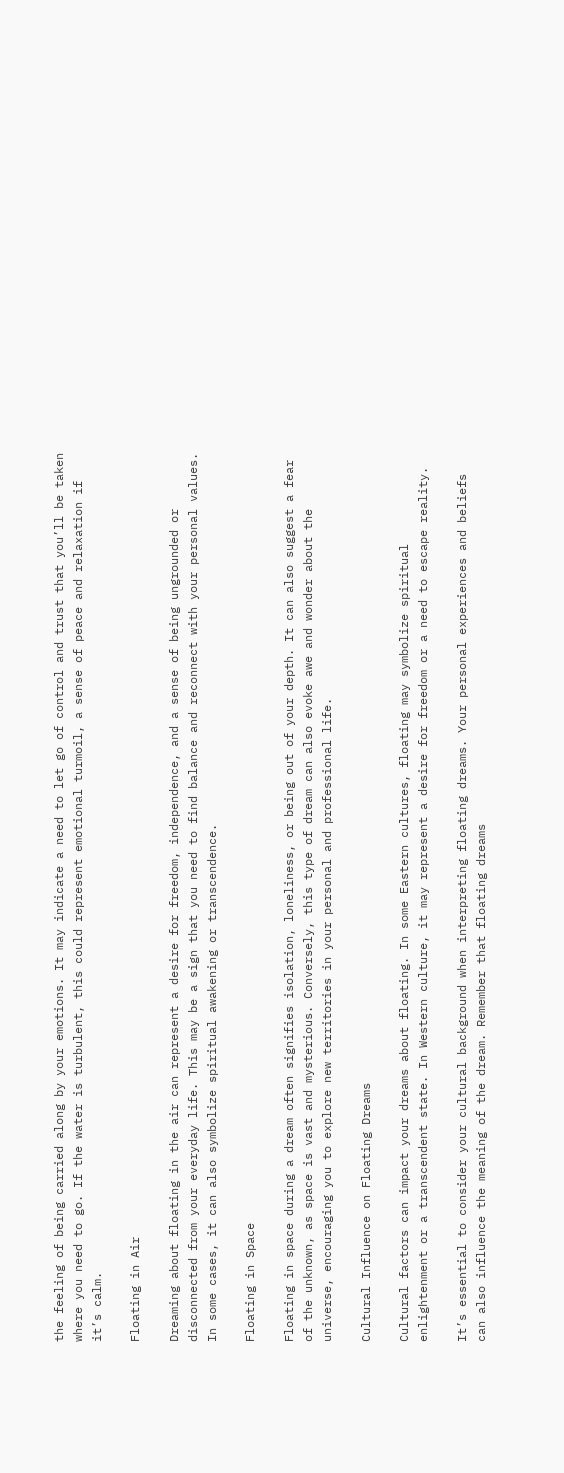the feeling of being carried along by your emotions. It may indicate a need to let go of control and trust that you’ll be taken where you need to go. If the water is turbulent, this could represent emotional turmoil, a sense of peace and relaxation if it’s calm.

Floating in Air

Dreaming about floating in the air can represent a desire for freedom, independence, and a sense of being ungrounded or disconnected from your everyday life. This may be a sign that you need to find balance and reconnect with your personal values. In some cases, it can also symbolize spiritual awakening or transcendence.

Floating in Space

Floating in space during a dream often signifies isolation, loneliness, or being out of your depth. It can also suggest a fear of the unknown, as space is vast and mysterious. Conversely, this type of dream can also evoke awe and wonder about the universe, encouraging you to explore new territories in your personal and professional life.

Cultural Influence on Floating Dreams

Cultural factors can impact your dreams about floating. In some Eastern cultures, floating may symbolize spiritual enlightenment or a transcendent state. In Western culture, it may represent a desire for freedom or a need to escape reality.

It’s essential to consider your cultural background when interpreting floating dreams. Your personal experiences and beliefs can also influence the meaning of the dream. Remember that floating dreams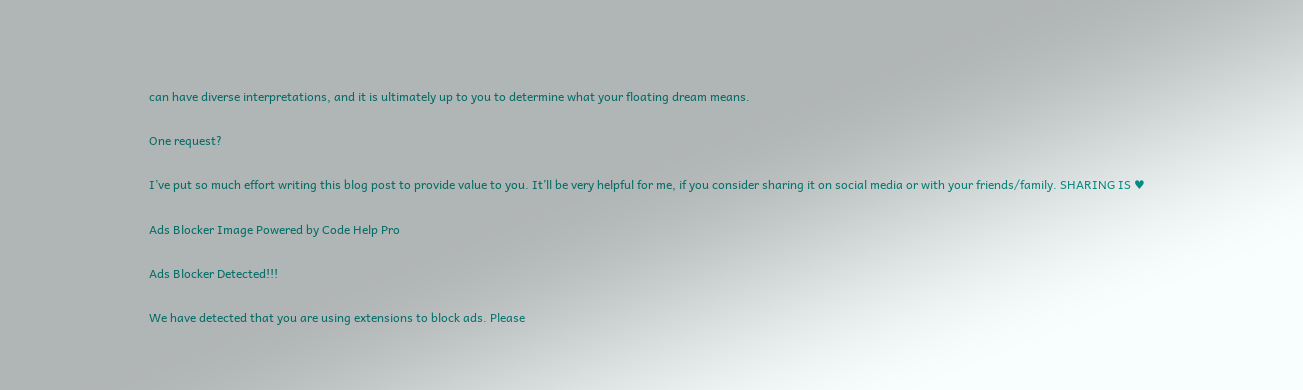can have diverse interpretations, and it is ultimately up to you to determine what your floating dream means.

One request?

I’ve put so much effort writing this blog post to provide value to you. It’ll be very helpful for me, if you consider sharing it on social media or with your friends/family. SHARING IS ♥

Ads Blocker Image Powered by Code Help Pro

Ads Blocker Detected!!!

We have detected that you are using extensions to block ads. Please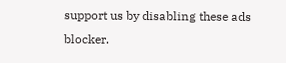support us by disabling these ads blocker.